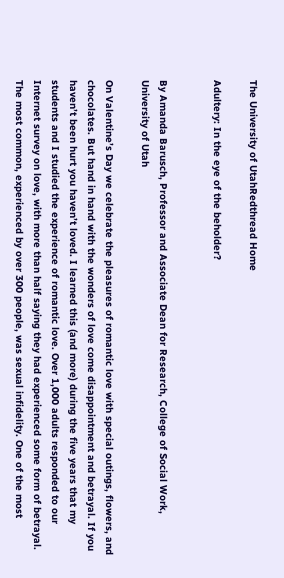The University of UtahRedthread Home

Adultery: In the eye of the beholder?


By Amanda Barusch, Professor and Associate Dean for Research, College of Social Work, University of Utah

On Valentine’s Day we celebrate the pleasures of romantic love with special outings, flowers, and chocolates. But hand in hand with the wonders of love come disappointment and betrayal. If you haven’t been hurt you haven’t loved. I learned this (and more) during the five years that my students and I studied the experience of romantic love. Over 1,000 adults responded to our Internet survey on love, with more than half saying they had experienced some form of betrayal. The most common, experienced by over 300 people, was sexual infidelity. One of the most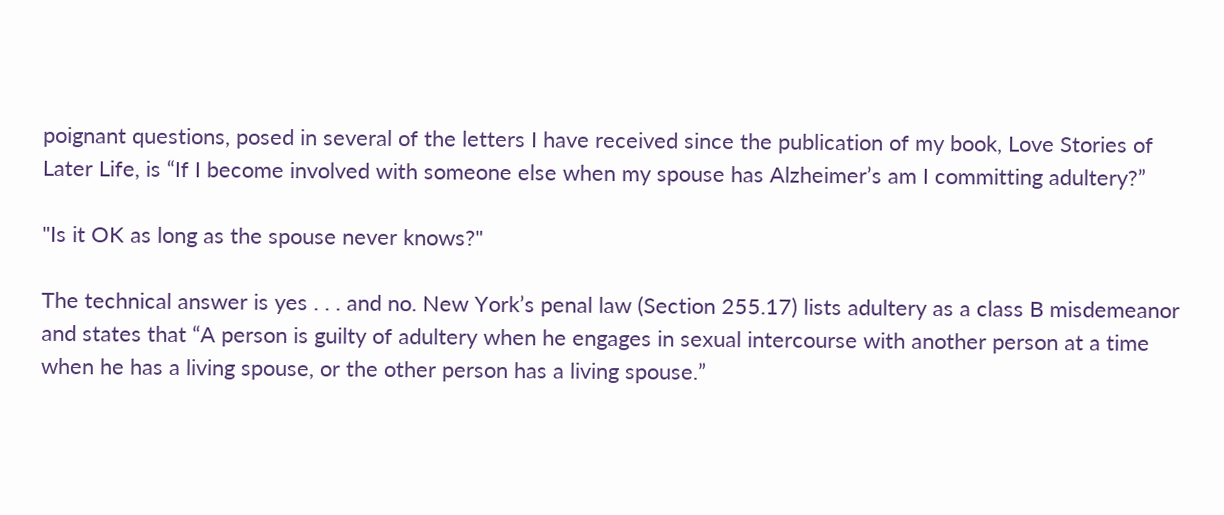poignant questions, posed in several of the letters I have received since the publication of my book, Love Stories of Later Life, is “If I become involved with someone else when my spouse has Alzheimer’s am I committing adultery?”

"Is it OK as long as the spouse never knows?"

The technical answer is yes . . . and no. New York’s penal law (Section 255.17) lists adultery as a class B misdemeanor and states that “A person is guilty of adultery when he engages in sexual intercourse with another person at a time when he has a living spouse, or the other person has a living spouse.”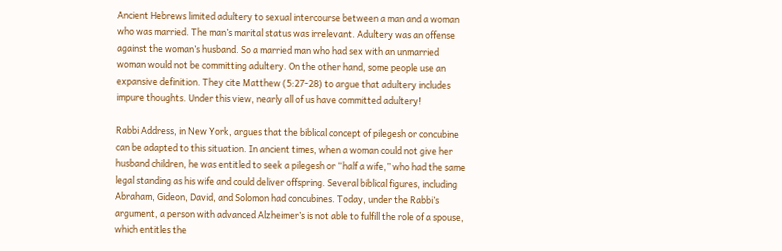Ancient Hebrews limited adultery to sexual intercourse between a man and a woman who was married. The man’s marital status was irrelevant. Adultery was an offense against the woman’s husband. So a married man who had sex with an unmarried woman would not be committing adultery. On the other hand, some people use an expansive definition. They cite Matthew (5:27-28) to argue that adultery includes impure thoughts. Under this view, nearly all of us have committed adultery!

Rabbi Address, in New York, argues that the biblical concept of pilegesh or concubine can be adapted to this situation. In ancient times, when a woman could not give her husband children, he was entitled to seek a pilegesh or “half a wife,” who had the same legal standing as his wife and could deliver offspring. Several biblical figures, including Abraham, Gideon, David, and Solomon had concubines. Today, under the Rabbi’s argument, a person with advanced Alzheimer’s is not able to fulfill the role of a spouse, which entitles the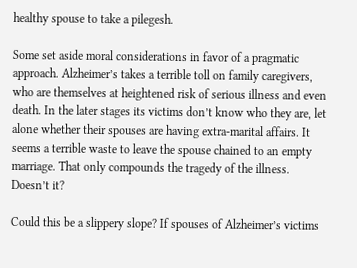healthy spouse to take a pilegesh.

Some set aside moral considerations in favor of a pragmatic approach. Alzheimer’s takes a terrible toll on family caregivers, who are themselves at heightened risk of serious illness and even death. In the later stages its victims don’t know who they are, let alone whether their spouses are having extra-marital affairs. It seems a terrible waste to leave the spouse chained to an empty marriage. That only compounds the tragedy of the illness. Doesn’t it?

Could this be a slippery slope? If spouses of Alzheimer’s victims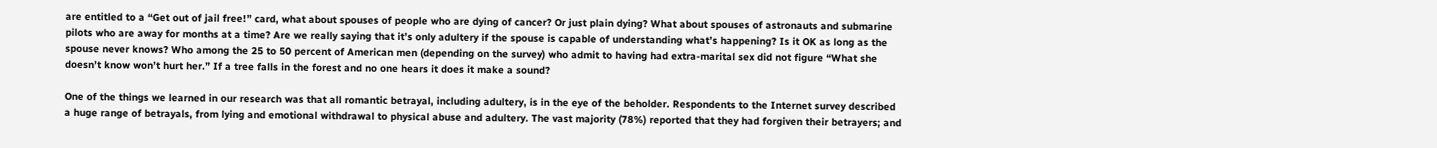are entitled to a “Get out of jail free!” card, what about spouses of people who are dying of cancer? Or just plain dying? What about spouses of astronauts and submarine pilots who are away for months at a time? Are we really saying that it’s only adultery if the spouse is capable of understanding what’s happening? Is it OK as long as the spouse never knows? Who among the 25 to 50 percent of American men (depending on the survey) who admit to having had extra-marital sex did not figure “What she doesn’t know won’t hurt her.” If a tree falls in the forest and no one hears it does it make a sound?

One of the things we learned in our research was that all romantic betrayal, including adultery, is in the eye of the beholder. Respondents to the Internet survey described a huge range of betrayals, from lying and emotional withdrawal to physical abuse and adultery. The vast majority (78%) reported that they had forgiven their betrayers; and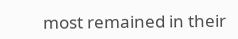most remained in their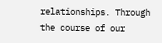relationships. Through the course of our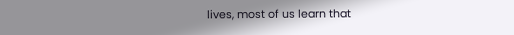lives, most of us learn that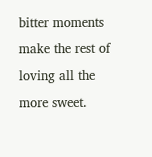bitter moments make the rest of loving all the more sweet.